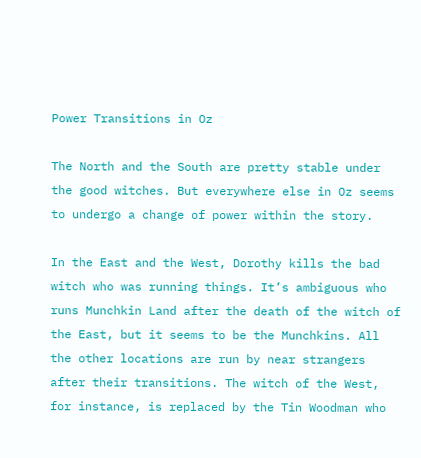Power Transitions in Oz

The North and the South are pretty stable under the good witches. But everywhere else in Oz seems to undergo a change of power within the story.

In the East and the West, Dorothy kills the bad witch who was running things. It’s ambiguous who runs Munchkin Land after the death of the witch of the East, but it seems to be the Munchkins. All the other locations are run by near strangers after their transitions. The witch of the West, for instance, is replaced by the Tin Woodman who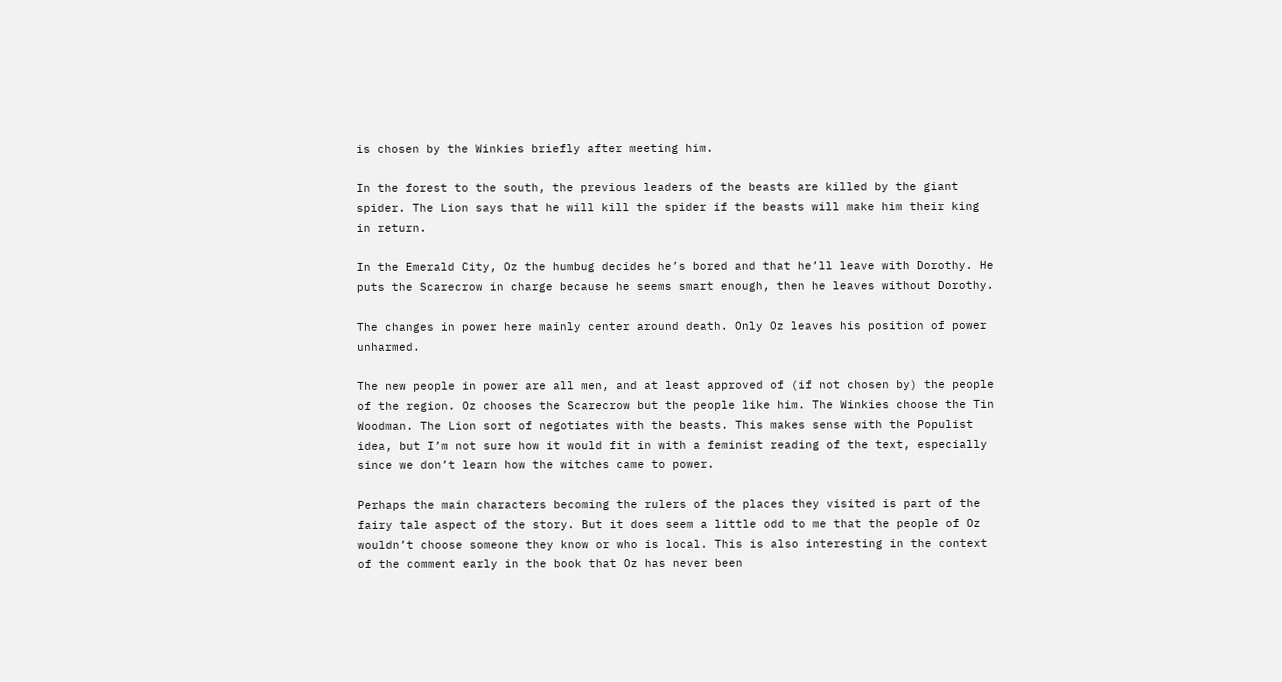is chosen by the Winkies briefly after meeting him.

In the forest to the south, the previous leaders of the beasts are killed by the giant spider. The Lion says that he will kill the spider if the beasts will make him their king in return.

In the Emerald City, Oz the humbug decides he’s bored and that he’ll leave with Dorothy. He puts the Scarecrow in charge because he seems smart enough, then he leaves without Dorothy.

The changes in power here mainly center around death. Only Oz leaves his position of power unharmed.

The new people in power are all men, and at least approved of (if not chosen by) the people of the region. Oz chooses the Scarecrow but the people like him. The Winkies choose the Tin Woodman. The Lion sort of negotiates with the beasts. This makes sense with the Populist idea, but I’m not sure how it would fit in with a feminist reading of the text, especially since we don’t learn how the witches came to power.

Perhaps the main characters becoming the rulers of the places they visited is part of the fairy tale aspect of the story. But it does seem a little odd to me that the people of Oz wouldn’t choose someone they know or who is local. This is also interesting in the context of the comment early in the book that Oz has never been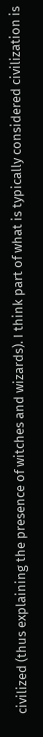civilized (thus explaining the presence of witches and wizards). I think part of what is typically considered civilization is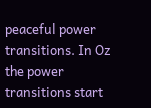peaceful power transitions. In Oz the power transitions start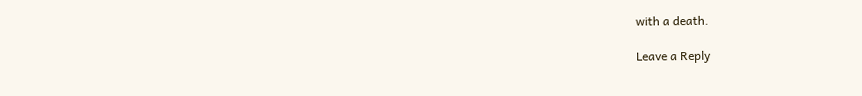with a death.

Leave a Reply